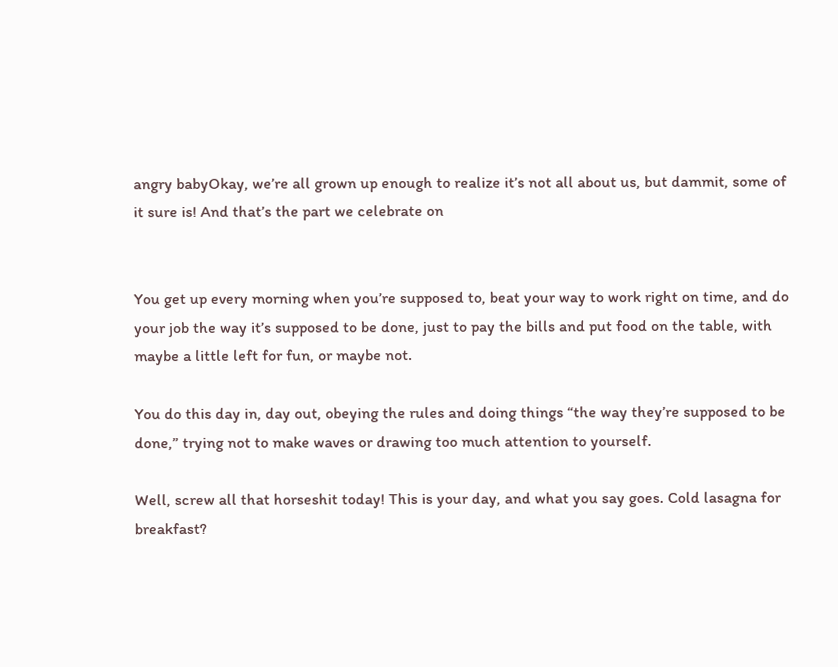angry babyOkay, we’re all grown up enough to realize it’s not all about us, but dammit, some of it sure is! And that’s the part we celebrate on


You get up every morning when you’re supposed to, beat your way to work right on time, and do your job the way it’s supposed to be done, just to pay the bills and put food on the table, with maybe a little left for fun, or maybe not.

You do this day in, day out, obeying the rules and doing things “the way they’re supposed to be done,” trying not to make waves or drawing too much attention to yourself.

Well, screw all that horseshit today! This is your day, and what you say goes. Cold lasagna for breakfast?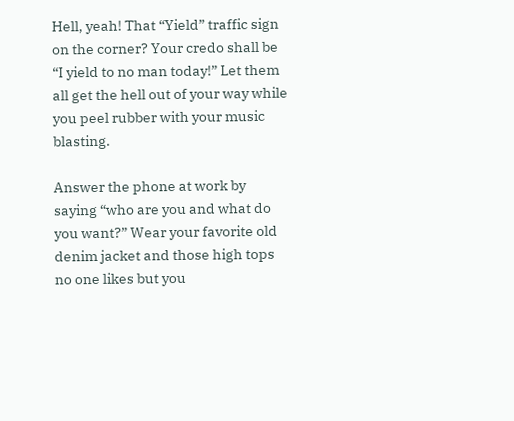Hell, yeah! That “Yield” traffic sign on the corner? Your credo shall be “I yield to no man today!” Let them all get the hell out of your way while you peel rubber with your music blasting.

Answer the phone at work by saying “who are you and what do you want?” Wear your favorite old denim jacket and those high tops no one likes but you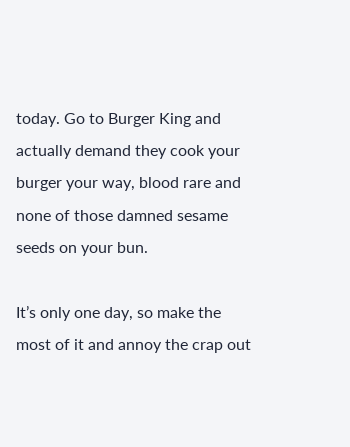today. Go to Burger King and actually demand they cook your burger your way, blood rare and none of those damned sesame seeds on your bun.

It’s only one day, so make the most of it and annoy the crap out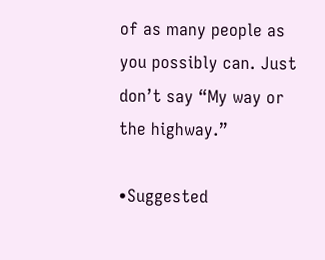of as many people as you possibly can. Just don’t say “My way or the highway.”

•Suggested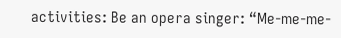activities: Be an opera singer: “Me-me-me-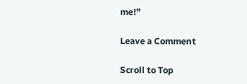me!”

Leave a Comment

Scroll to Top